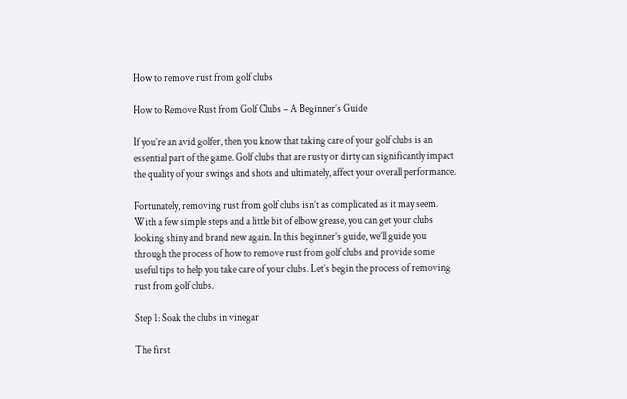How to remove rust from golf clubs

How to Remove Rust from Golf Clubs – A Beginner’s Guide

If you’re an avid golfer, then you know that taking care of your golf clubs is an essential part of the game. Golf clubs that are rusty or dirty can significantly impact the quality of your swings and shots and ultimately, affect your overall performance.

Fortunately, removing rust from golf clubs isn’t as complicated as it may seem. With a few simple steps and a little bit of elbow grease, you can get your clubs looking shiny and brand new again. In this beginner’s guide, we’ll guide you through the process of how to remove rust from golf clubs and provide some useful tips to help you take care of your clubs. Let’s begin the process of removing rust from golf clubs.

Step 1: Soak the clubs in vinegar

The first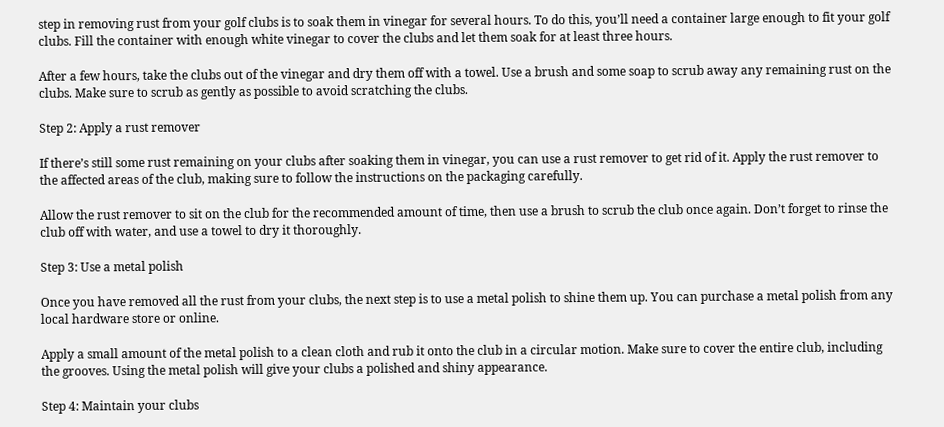step in removing rust from your golf clubs is to soak them in vinegar for several hours. To do this, you’ll need a container large enough to fit your golf clubs. Fill the container with enough white vinegar to cover the clubs and let them soak for at least three hours.

After a few hours, take the clubs out of the vinegar and dry them off with a towel. Use a brush and some soap to scrub away any remaining rust on the clubs. Make sure to scrub as gently as possible to avoid scratching the clubs.

Step 2: Apply a rust remover

If there’s still some rust remaining on your clubs after soaking them in vinegar, you can use a rust remover to get rid of it. Apply the rust remover to the affected areas of the club, making sure to follow the instructions on the packaging carefully.

Allow the rust remover to sit on the club for the recommended amount of time, then use a brush to scrub the club once again. Don’t forget to rinse the club off with water, and use a towel to dry it thoroughly.

Step 3: Use a metal polish

Once you have removed all the rust from your clubs, the next step is to use a metal polish to shine them up. You can purchase a metal polish from any local hardware store or online.

Apply a small amount of the metal polish to a clean cloth and rub it onto the club in a circular motion. Make sure to cover the entire club, including the grooves. Using the metal polish will give your clubs a polished and shiny appearance.

Step 4: Maintain your clubs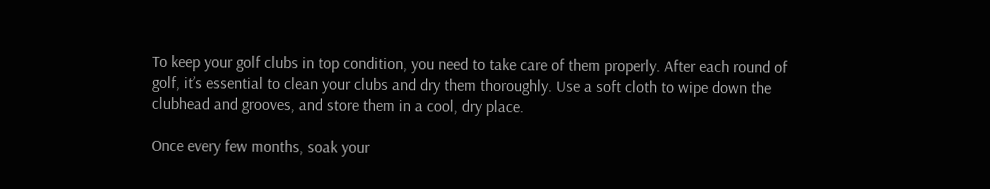To keep your golf clubs in top condition, you need to take care of them properly. After each round of golf, it’s essential to clean your clubs and dry them thoroughly. Use a soft cloth to wipe down the clubhead and grooves, and store them in a cool, dry place.

Once every few months, soak your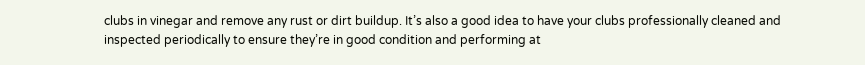clubs in vinegar and remove any rust or dirt buildup. It’s also a good idea to have your clubs professionally cleaned and inspected periodically to ensure they’re in good condition and performing at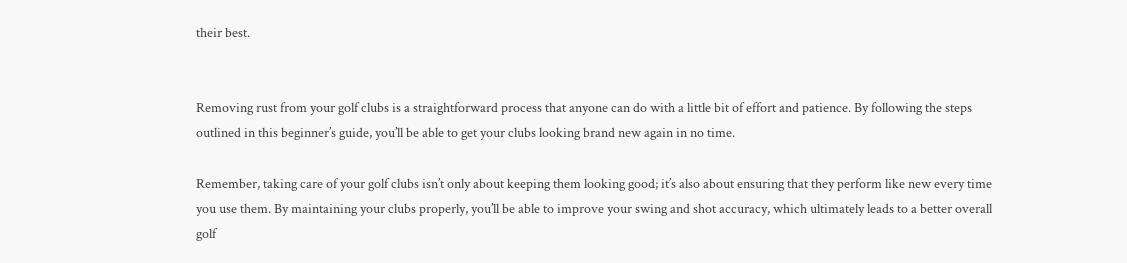their best.


Removing rust from your golf clubs is a straightforward process that anyone can do with a little bit of effort and patience. By following the steps outlined in this beginner’s guide, you’ll be able to get your clubs looking brand new again in no time.

Remember, taking care of your golf clubs isn’t only about keeping them looking good; it’s also about ensuring that they perform like new every time you use them. By maintaining your clubs properly, you’ll be able to improve your swing and shot accuracy, which ultimately leads to a better overall golf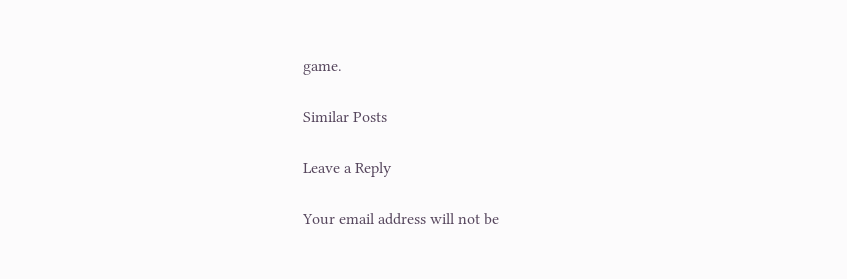game.

Similar Posts

Leave a Reply

Your email address will not be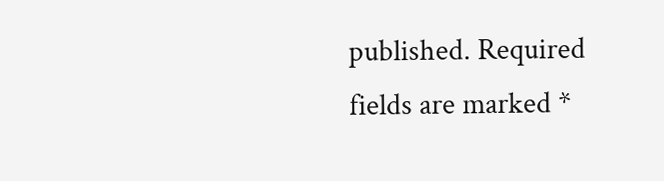published. Required fields are marked *